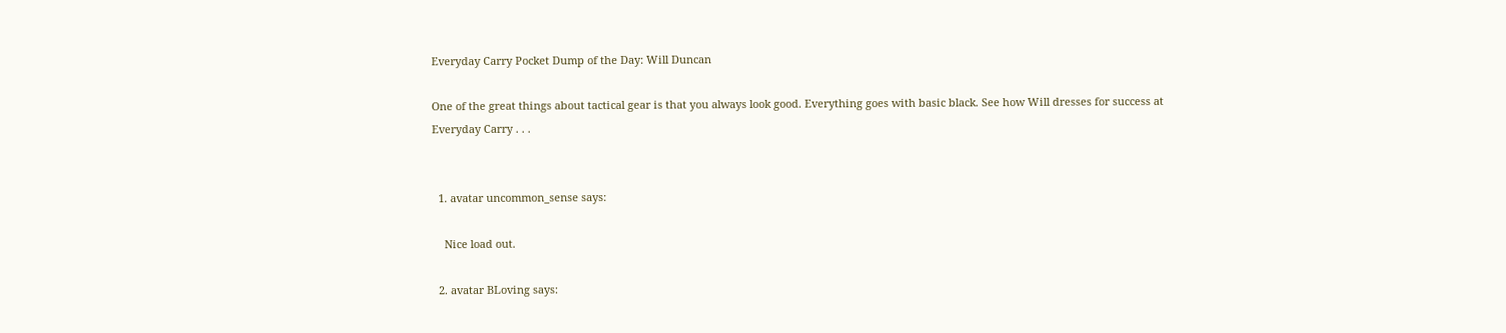Everyday Carry Pocket Dump of the Day: Will Duncan

One of the great things about tactical gear is that you always look good. Everything goes with basic black. See how Will dresses for success at Everyday Carry . . .


  1. avatar uncommon_sense says:

    Nice load out.

  2. avatar BLoving says: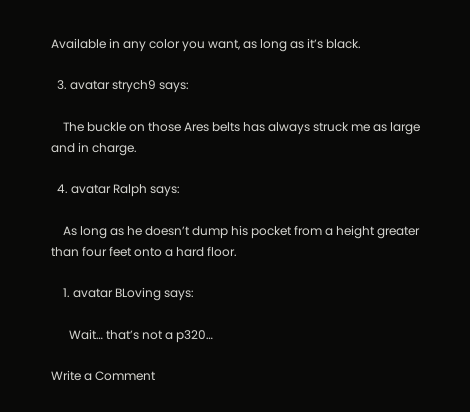Available in any color you want, as long as it’s black.

  3. avatar strych9 says:

    The buckle on those Ares belts has always struck me as large and in charge.

  4. avatar Ralph says:

    As long as he doesn’t dump his pocket from a height greater than four feet onto a hard floor.

    1. avatar BLoving says:

      Wait… that’s not a p320…

Write a Comment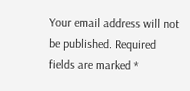Your email address will not be published. Required fields are marked *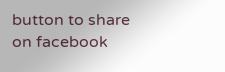button to share on facebook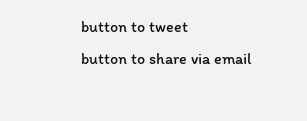button to tweet
button to share via email